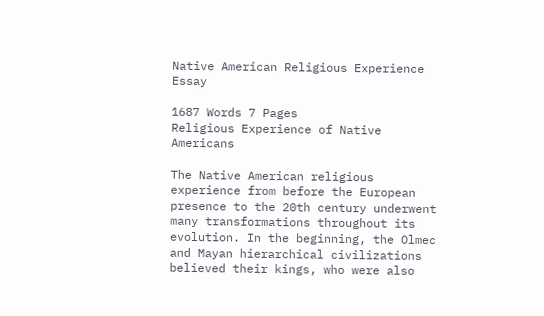Native American Religious Experience Essay

1687 Words 7 Pages
Religious Experience of Native Americans

The Native American religious experience from before the European presence to the 20th century underwent many transformations throughout its evolution. In the beginning, the Olmec and Mayan hierarchical civilizations believed their kings, who were also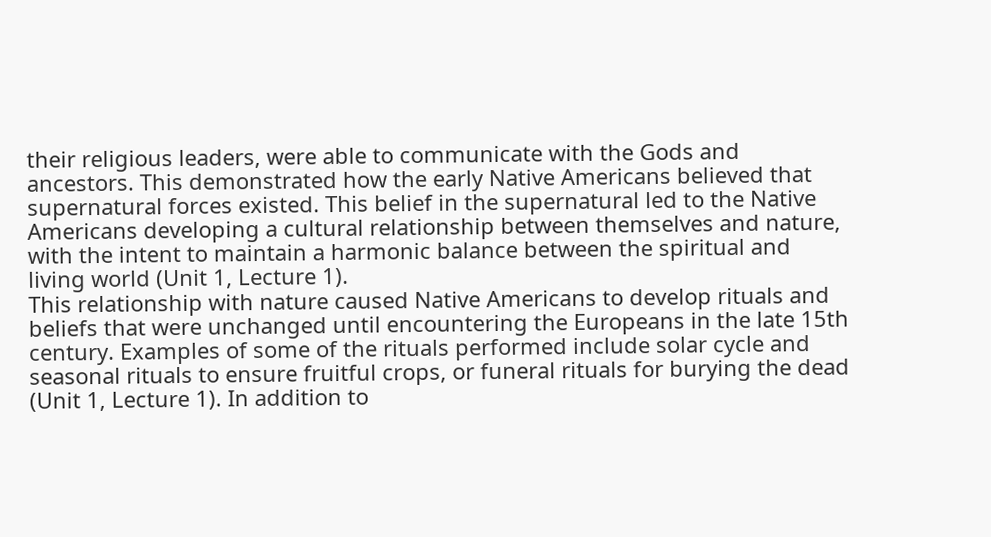their religious leaders, were able to communicate with the Gods and ancestors. This demonstrated how the early Native Americans believed that supernatural forces existed. This belief in the supernatural led to the Native Americans developing a cultural relationship between themselves and nature, with the intent to maintain a harmonic balance between the spiritual and living world (Unit 1, Lecture 1).
This relationship with nature caused Native Americans to develop rituals and beliefs that were unchanged until encountering the Europeans in the late 15th century. Examples of some of the rituals performed include solar cycle and seasonal rituals to ensure fruitful crops, or funeral rituals for burying the dead (Unit 1, Lecture 1). In addition to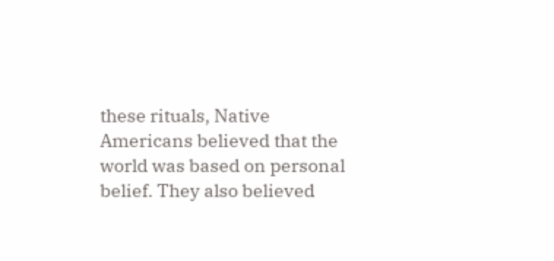these rituals, Native Americans believed that the world was based on personal belief. They also believed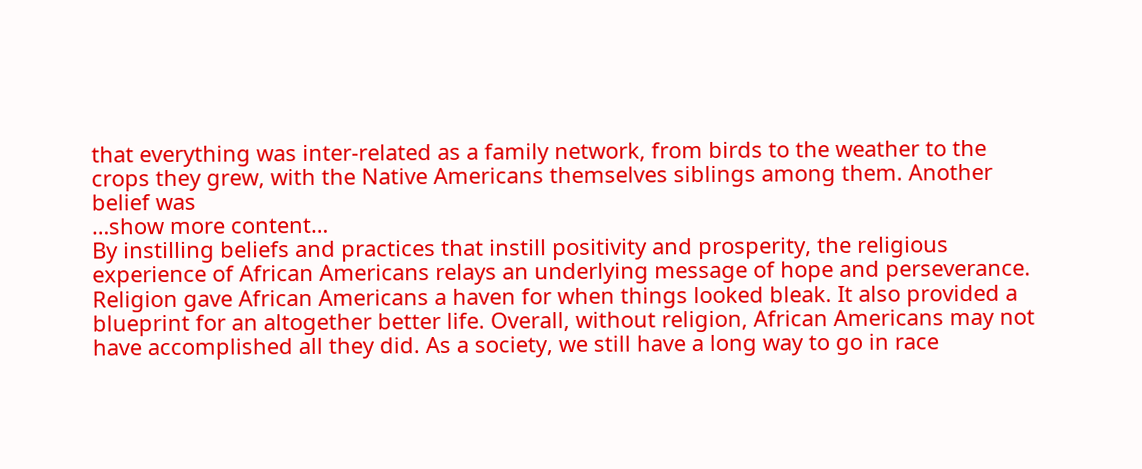that everything was inter-related as a family network, from birds to the weather to the crops they grew, with the Native Americans themselves siblings among them. Another belief was
…show more content…
By instilling beliefs and practices that instill positivity and prosperity, the religious experience of African Americans relays an underlying message of hope and perseverance. Religion gave African Americans a haven for when things looked bleak. It also provided a blueprint for an altogether better life. Overall, without religion, African Americans may not have accomplished all they did. As a society, we still have a long way to go in race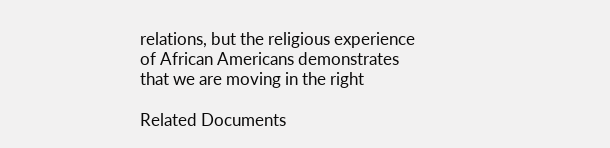relations, but the religious experience of African Americans demonstrates that we are moving in the right

Related Documents